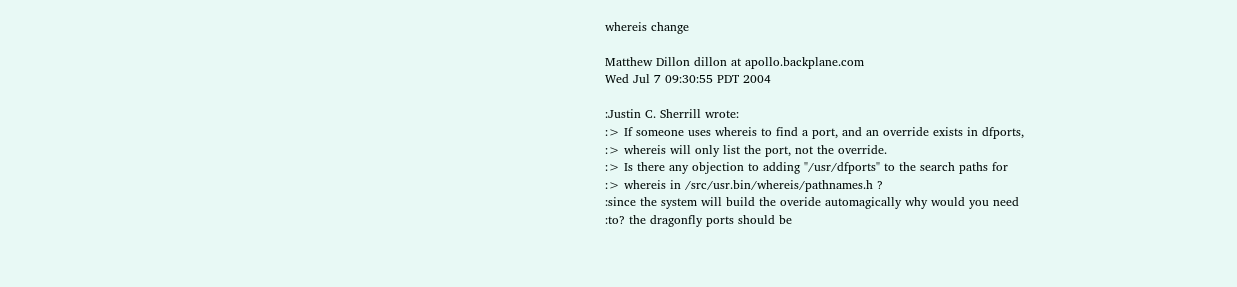whereis change

Matthew Dillon dillon at apollo.backplane.com
Wed Jul 7 09:30:55 PDT 2004

:Justin C. Sherrill wrote:
:> If someone uses whereis to find a port, and an override exists in dfports,
:> whereis will only list the port, not the override.
:> Is there any objection to adding "/usr/dfports" to the search paths for
:> whereis in /src/usr.bin/whereis/pathnames.h ?
:since the system will build the overide automagically why would you need
:to? the dragonfly ports should be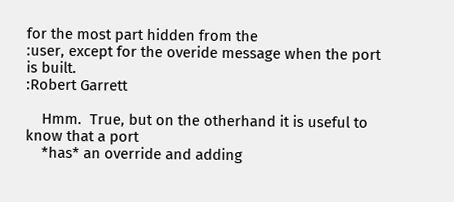for the most part hidden from the
:user, except for the overide message when the port is built.
:Robert Garrett

    Hmm.  True, but on the otherhand it is useful to know that a port
    *has* an override and adding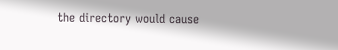the directory would cause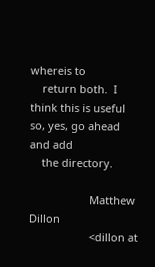whereis to
    return both.  I think this is useful so, yes, go ahead and add
    the directory.

                    Matthew Dillon
                    <dillon at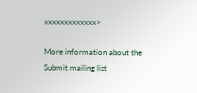xxxxxxxxxxxxx>

More information about the Submit mailing list